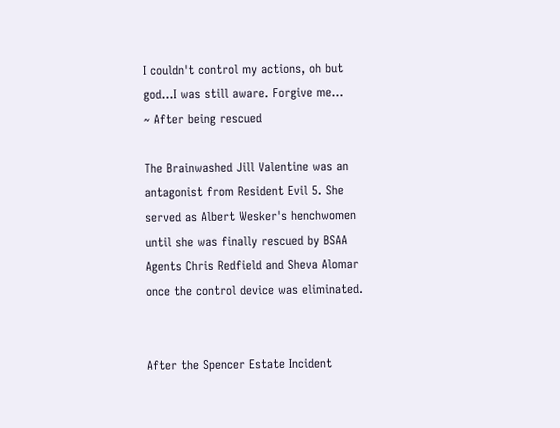I couldn't control my actions, oh but god...I was still aware. Forgive me...
~ After being rescued

The Brainwashed Jill Valentine was an antagonist from Resident Evil 5. She served as Albert Wesker's henchwomen until she was finally rescued by BSAA Agents Chris Redfield and Sheva Alomar once the control device was eliminated.


After the Spencer Estate Incident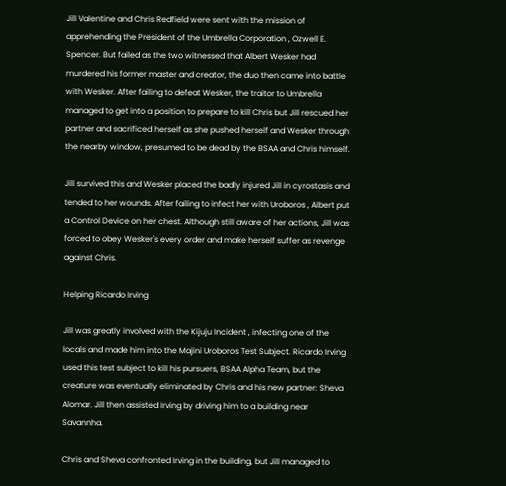Jill Valentine and Chris Redfield were sent with the mission of apprehending the President of the Umbrella Corporation , Ozwell E. Spencer. But failed as the two witnessed that Albert Wesker had murdered his former master and creator, the duo then came into battle with Wesker. After failing to defeat Wesker, the traitor to Umbrella managed to get into a position to prepare to kill Chris but Jill rescued her partner and sacrificed herself as she pushed herself and Wesker through the nearby window, presumed to be dead by the BSAA and Chris himself.

Jill survived this and Wesker placed the badly injured Jill in cyrostasis and tended to her wounds. After failing to infect her with Uroboros , Albert put a Control Device on her chest. Although still aware of her actions, Jill was forced to obey Wesker's every order and make herself suffer as revenge against Chris.

Helping Ricardo Irving

Jill was greatly involved with the Kijuju Incident , infecting one of the locals and made him into the Majini Uroboros Test Subject. Ricardo Irving used this test subject to kill his pursuers, BSAA Alpha Team, but the creature was eventually eliminated by Chris and his new partner: Sheva Alomar. Jill then assisted Irving by driving him to a building near Savannha.

Chris and Sheva confronted Irving in the building, but Jill managed to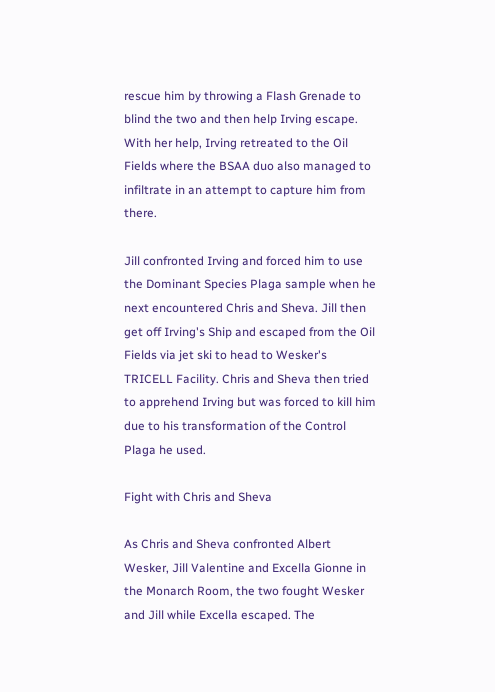rescue him by throwing a Flash Grenade to blind the two and then help Irving escape. With her help, Irving retreated to the Oil Fields where the BSAA duo also managed to infiltrate in an attempt to capture him from there.

Jill confronted Irving and forced him to use the Dominant Species Plaga sample when he next encountered Chris and Sheva. Jill then get off Irving's Ship and escaped from the Oil Fields via jet ski to head to Wesker's TRICELL Facility. Chris and Sheva then tried to apprehend Irving but was forced to kill him due to his transformation of the Control Plaga he used.

Fight with Chris and Sheva

As Chris and Sheva confronted Albert Wesker, Jill Valentine and Excella Gionne in the Monarch Room, the two fought Wesker and Jill while Excella escaped. The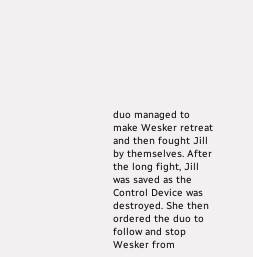duo managed to make Wesker retreat and then fought Jill by themselves. After the long fight, Jill was saved as the Control Device was destroyed. She then ordered the duo to follow and stop Wesker from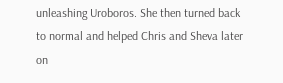unleashing Uroboros. She then turned back to normal and helped Chris and Sheva later on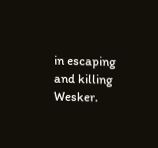in escaping and killing Wesker.